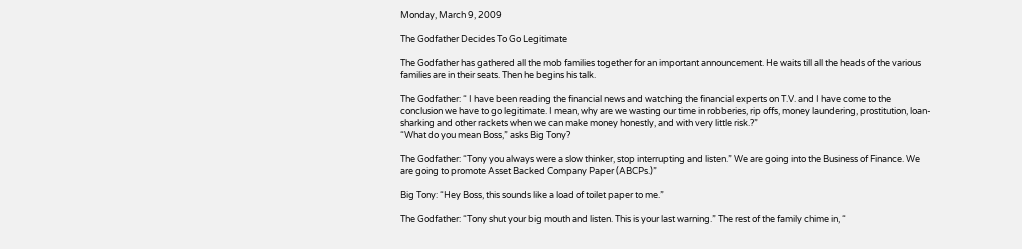Monday, March 9, 2009

The Godfather Decides To Go Legitimate

The Godfather has gathered all the mob families together for an important announcement. He waits till all the heads of the various families are in their seats. Then he begins his talk.

The Godfather: “ I have been reading the financial news and watching the financial experts on T.V. and I have come to the conclusion we have to go legitimate. I mean, why are we wasting our time in robberies, rip offs, money laundering, prostitution, loan-sharking and other rackets when we can make money honestly, and with very little risk.?”
“What do you mean Boss,” asks Big Tony?

The Godfather: “Tony you always were a slow thinker, stop interrupting and listen.” We are going into the Business of Finance. We are going to promote Asset Backed Company Paper (ABCPs.)”

Big Tony: “Hey Boss, this sounds like a load of toilet paper to me.”

The Godfather: “Tony shut your big mouth and listen. This is your last warning.” The rest of the family chime in, “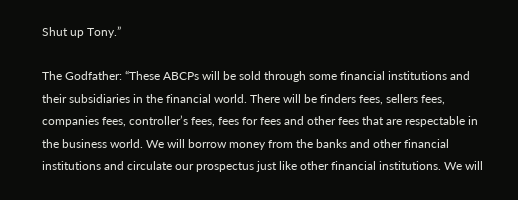Shut up Tony.”

The Godfather: “These ABCPs will be sold through some financial institutions and their subsidiaries in the financial world. There will be finders fees, sellers fees, companies fees, controller’s fees, fees for fees and other fees that are respectable in the business world. We will borrow money from the banks and other financial institutions and circulate our prospectus just like other financial institutions. We will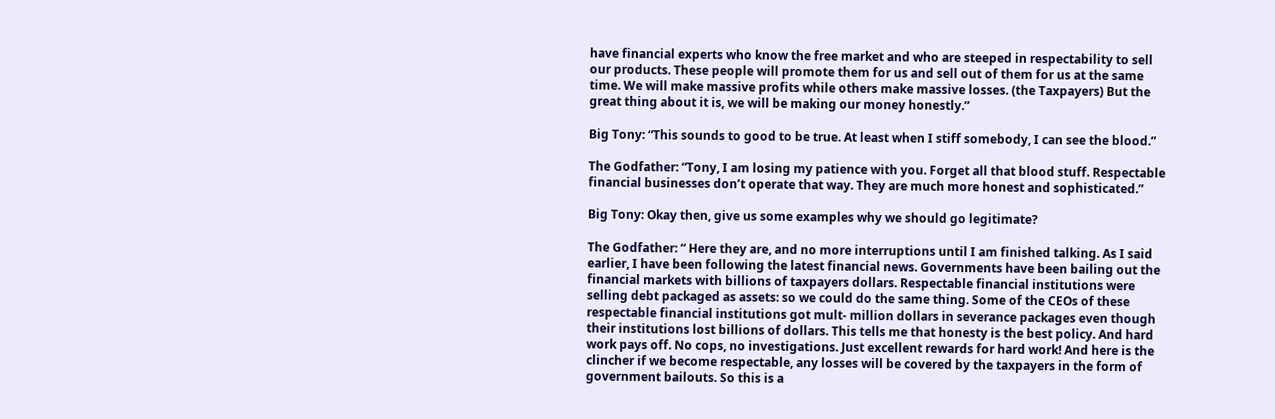have financial experts who know the free market and who are steeped in respectability to sell our products. These people will promote them for us and sell out of them for us at the same time. We will make massive profits while others make massive losses. (the Taxpayers) But the great thing about it is, we will be making our money honestly.”

Big Tony: “This sounds to good to be true. At least when I stiff somebody, I can see the blood.”

The Godfather: “Tony, I am losing my patience with you. Forget all that blood stuff. Respectable financial businesses don’t operate that way. They are much more honest and sophisticated.”

Big Tony: Okay then, give us some examples why we should go legitimate?

The Godfather: “ Here they are, and no more interruptions until I am finished talking. As I said earlier, I have been following the latest financial news. Governments have been bailing out the financial markets with billions of taxpayers dollars. Respectable financial institutions were selling debt packaged as assets: so we could do the same thing. Some of the CEOs of these respectable financial institutions got mult- million dollars in severance packages even though their institutions lost billions of dollars. This tells me that honesty is the best policy. And hard work pays off. No cops, no investigations. Just excellent rewards for hard work! And here is the clincher if we become respectable, any losses will be covered by the taxpayers in the form of government bailouts. So this is a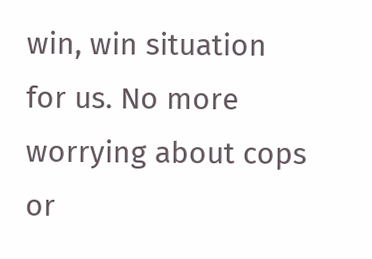win, win situation for us. No more worrying about cops or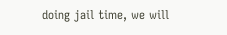doing jail time, we will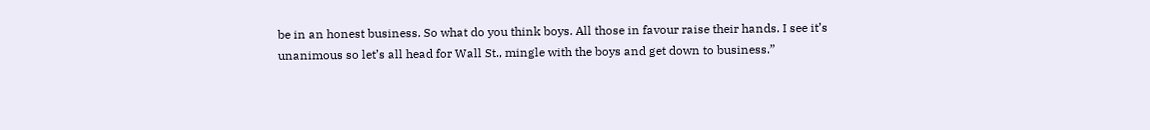be in an honest business. So what do you think boys. All those in favour raise their hands. I see it’s unanimous so let’s all head for Wall St., mingle with the boys and get down to business.”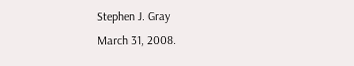Stephen J. Gray
March 31, 2008.